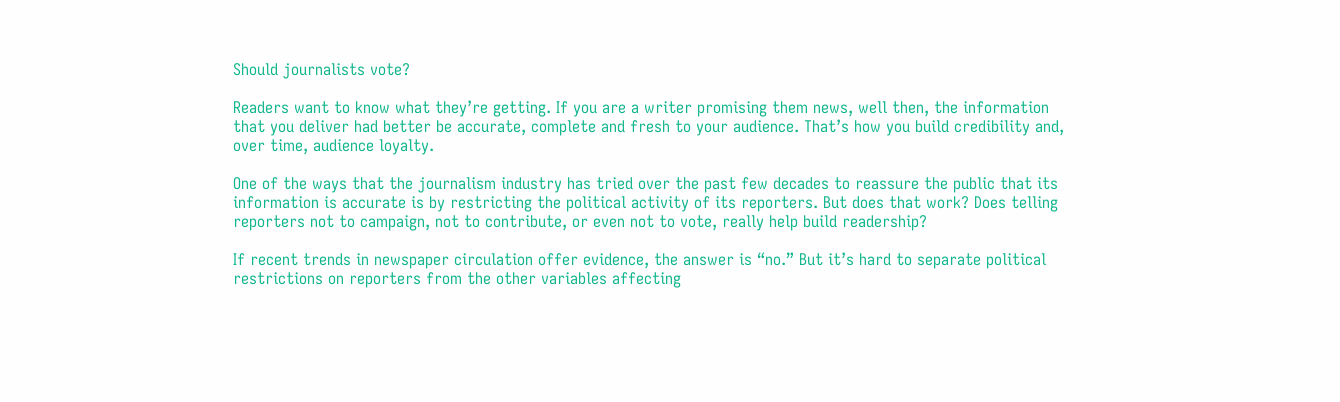Should journalists vote?

Readers want to know what they’re getting. If you are a writer promising them news, well then, the information that you deliver had better be accurate, complete and fresh to your audience. That’s how you build credibility and, over time, audience loyalty.

One of the ways that the journalism industry has tried over the past few decades to reassure the public that its information is accurate is by restricting the political activity of its reporters. But does that work? Does telling reporters not to campaign, not to contribute, or even not to vote, really help build readership?

If recent trends in newspaper circulation offer evidence, the answer is “no.” But it’s hard to separate political restrictions on reporters from the other variables affecting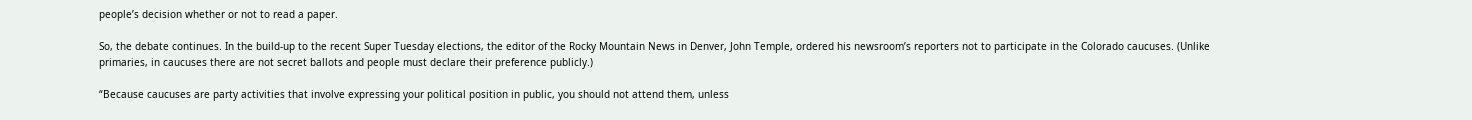people’s decision whether or not to read a paper.

So, the debate continues. In the build-up to the recent Super Tuesday elections, the editor of the Rocky Mountain News in Denver, John Temple, ordered his newsroom’s reporters not to participate in the Colorado caucuses. (Unlike primaries, in caucuses there are not secret ballots and people must declare their preference publicly.)

“Because caucuses are party activities that involve expressing your political position in public, you should not attend them, unless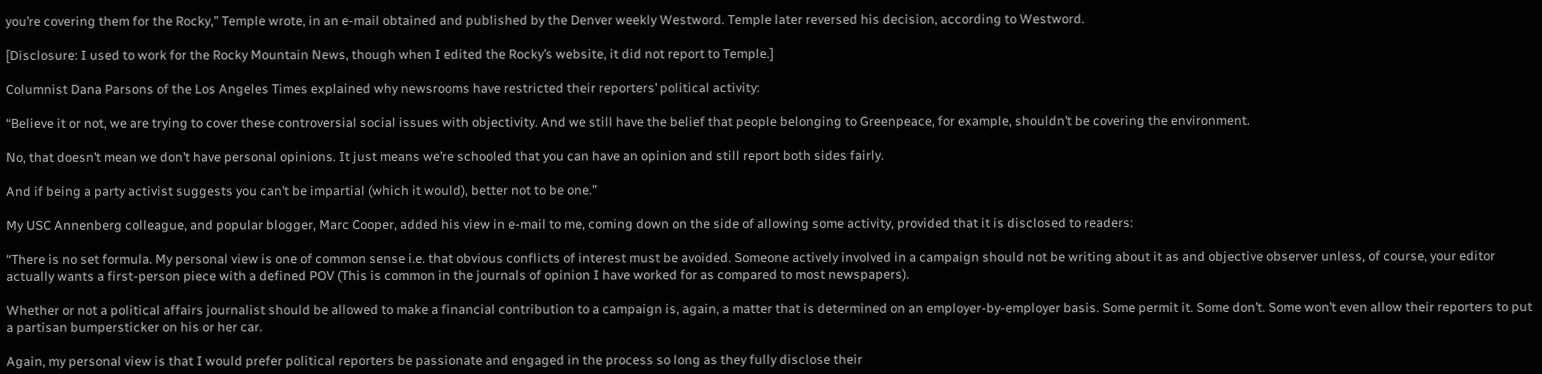you’re covering them for the Rocky,” Temple wrote, in an e-mail obtained and published by the Denver weekly Westword. Temple later reversed his decision, according to Westword.

[Disclosure: I used to work for the Rocky Mountain News, though when I edited the Rocky’s website, it did not report to Temple.]

Columnist Dana Parsons of the Los Angeles Times explained why newsrooms have restricted their reporters’ political activity:

“Believe it or not, we are trying to cover these controversial social issues with objectivity. And we still have the belief that people belonging to Greenpeace, for example, shouldn’t be covering the environment.

No, that doesn’t mean we don’t have personal opinions. It just means we’re schooled that you can have an opinion and still report both sides fairly.

And if being a party activist suggests you can’t be impartial (which it would), better not to be one.”

My USC Annenberg colleague, and popular blogger, Marc Cooper, added his view in e-mail to me, coming down on the side of allowing some activity, provided that it is disclosed to readers:

“There is no set formula. My personal view is one of common sense i.e. that obvious conflicts of interest must be avoided. Someone actively involved in a campaign should not be writing about it as and objective observer unless, of course, your editor actually wants a first-person piece with a defined POV (This is common in the journals of opinion I have worked for as compared to most newspapers).

Whether or not a political affairs journalist should be allowed to make a financial contribution to a campaign is, again, a matter that is determined on an employer-by-employer basis. Some permit it. Some don’t. Some won’t even allow their reporters to put a partisan bumpersticker on his or her car.

Again, my personal view is that I would prefer political reporters be passionate and engaged in the process so long as they fully disclose their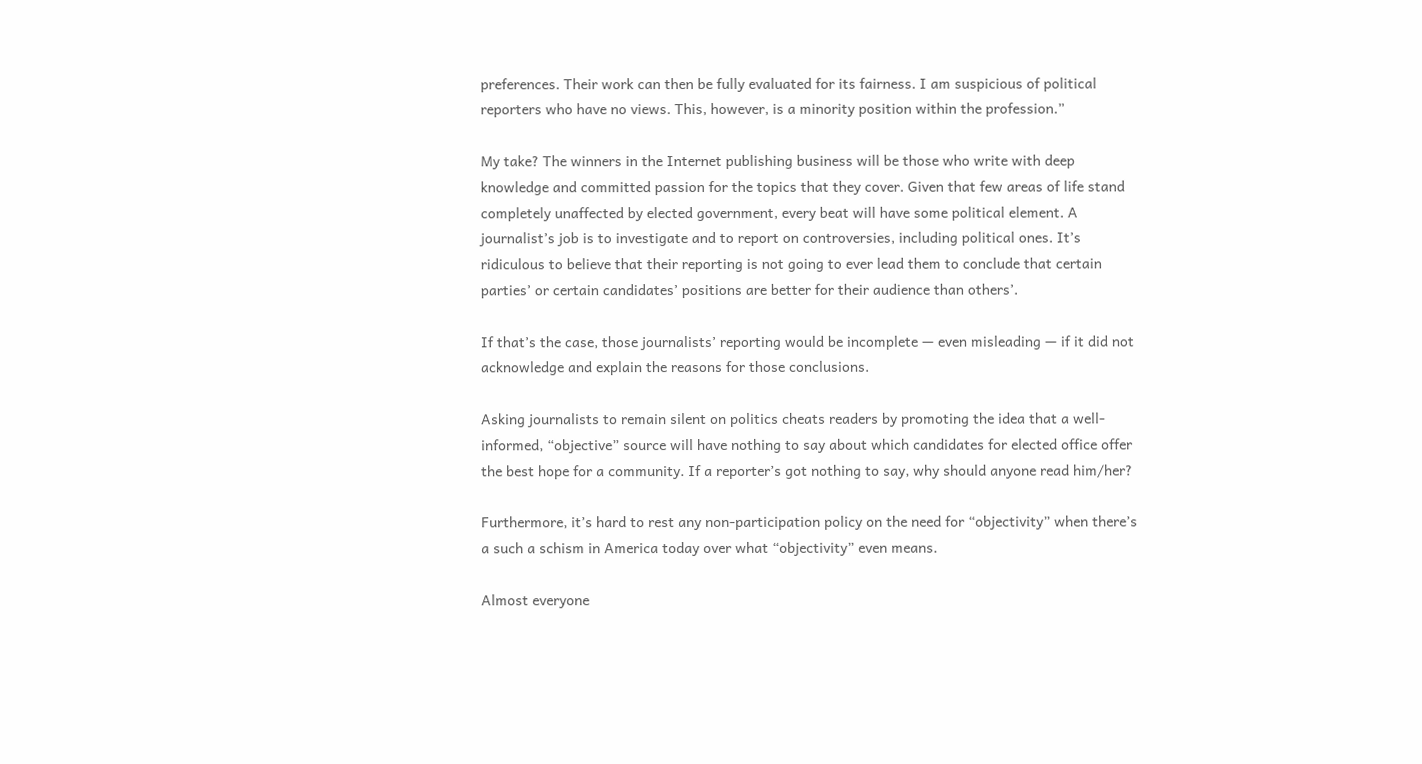preferences. Their work can then be fully evaluated for its fairness. I am suspicious of political reporters who have no views. This, however, is a minority position within the profession.”

My take? The winners in the Internet publishing business will be those who write with deep knowledge and committed passion for the topics that they cover. Given that few areas of life stand completely unaffected by elected government, every beat will have some political element. A journalist’s job is to investigate and to report on controversies, including political ones. It’s ridiculous to believe that their reporting is not going to ever lead them to conclude that certain parties’ or certain candidates’ positions are better for their audience than others’.

If that’s the case, those journalists’ reporting would be incomplete — even misleading — if it did not acknowledge and explain the reasons for those conclusions.

Asking journalists to remain silent on politics cheats readers by promoting the idea that a well-informed, “objective” source will have nothing to say about which candidates for elected office offer the best hope for a community. If a reporter’s got nothing to say, why should anyone read him/her?

Furthermore, it’s hard to rest any non-participation policy on the need for “objectivity” when there’s a such a schism in America today over what “objectivity” even means.

Almost everyone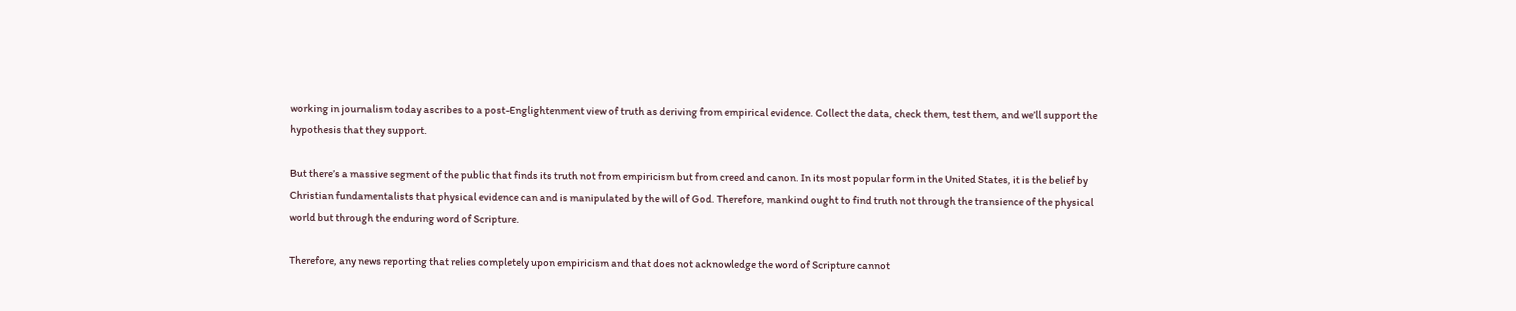working in journalism today ascribes to a post-Englightenment view of truth as deriving from empirical evidence. Collect the data, check them, test them, and we’ll support the hypothesis that they support.

But there’s a massive segment of the public that finds its truth not from empiricism but from creed and canon. In its most popular form in the United States, it is the belief by Christian fundamentalists that physical evidence can and is manipulated by the will of God. Therefore, mankind ought to find truth not through the transience of the physical world but through the enduring word of Scripture.

Therefore, any news reporting that relies completely upon empiricism and that does not acknowledge the word of Scripture cannot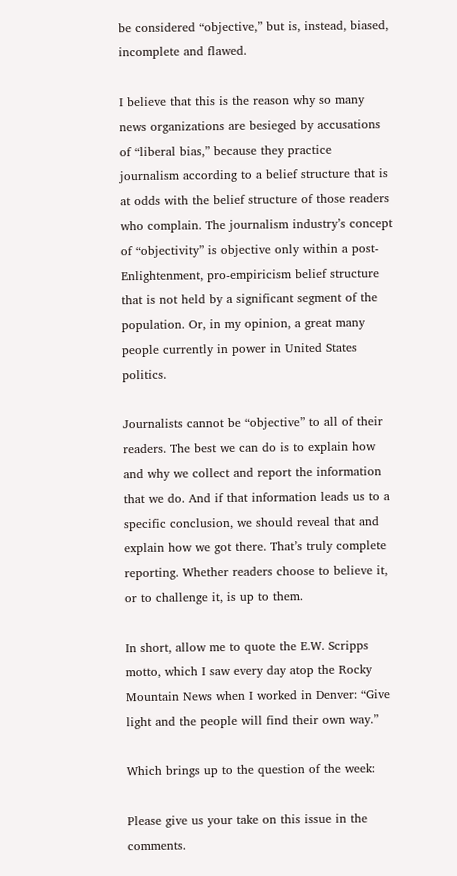be considered “objective,” but is, instead, biased, incomplete and flawed.

I believe that this is the reason why so many news organizations are besieged by accusations of “liberal bias,” because they practice journalism according to a belief structure that is at odds with the belief structure of those readers who complain. The journalism industry’s concept of “objectivity” is objective only within a post-Enlightenment, pro-empiricism belief structure that is not held by a significant segment of the population. Or, in my opinion, a great many people currently in power in United States politics.

Journalists cannot be “objective” to all of their readers. The best we can do is to explain how and why we collect and report the information that we do. And if that information leads us to a specific conclusion, we should reveal that and explain how we got there. That’s truly complete reporting. Whether readers choose to believe it, or to challenge it, is up to them.

In short, allow me to quote the E.W. Scripps motto, which I saw every day atop the Rocky Mountain News when I worked in Denver: “Give light and the people will find their own way.”

Which brings up to the question of the week:

Please give us your take on this issue in the comments.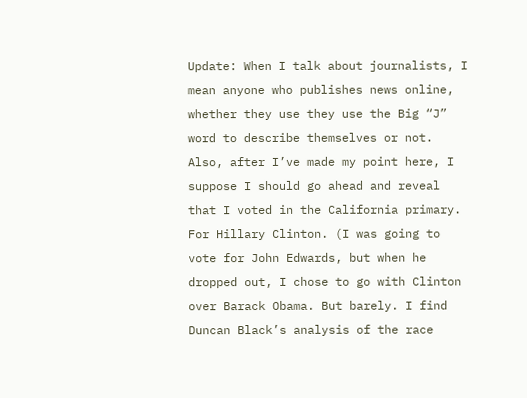Update: When I talk about journalists, I mean anyone who publishes news online, whether they use they use the Big “J” word to describe themselves or not. Also, after I’ve made my point here, I suppose I should go ahead and reveal that I voted in the California primary. For Hillary Clinton. (I was going to vote for John Edwards, but when he dropped out, I chose to go with Clinton over Barack Obama. But barely. I find Duncan Black’s analysis of the race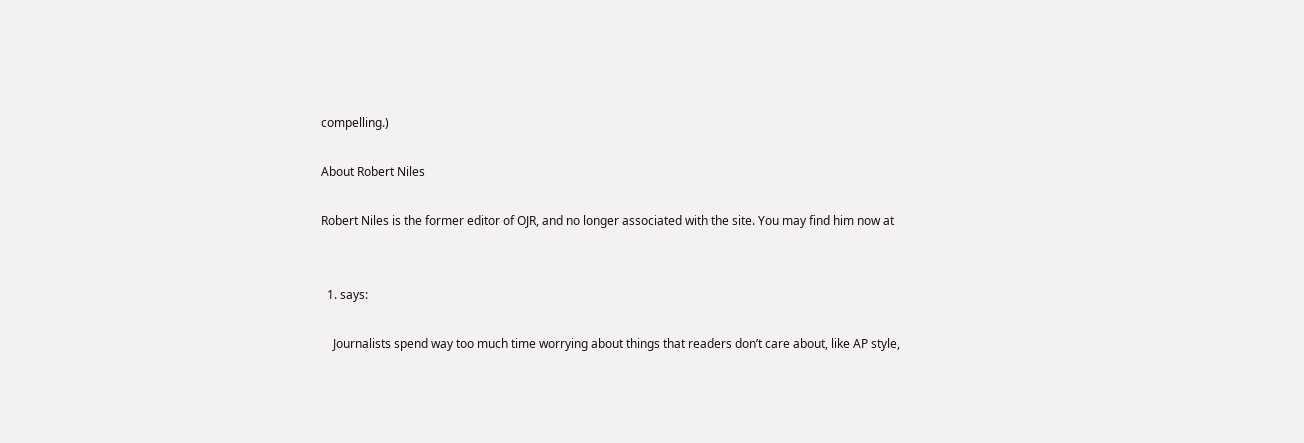compelling.)

About Robert Niles

Robert Niles is the former editor of OJR, and no longer associated with the site. You may find him now at


  1. says:

    Journalists spend way too much time worrying about things that readers don’t care about, like AP style,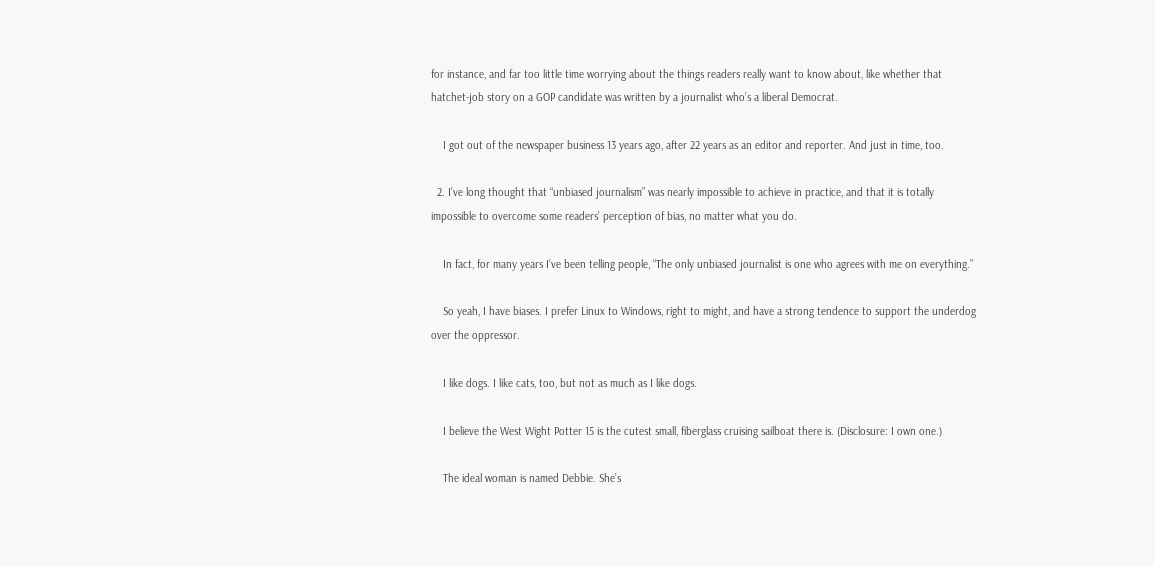for instance, and far too little time worrying about the things readers really want to know about, like whether that hatchet-job story on a GOP candidate was written by a journalist who’s a liberal Democrat.

    I got out of the newspaper business 13 years ago, after 22 years as an editor and reporter. And just in time, too.

  2. I’ve long thought that “unbiased journalism” was nearly impossible to achieve in practice, and that it is totally impossible to overcome some readers’ perception of bias, no matter what you do.

    In fact, for many years I’ve been telling people, “The only unbiased journalist is one who agrees with me on everything.”

    So yeah, I have biases. I prefer Linux to Windows, right to might, and have a strong tendence to support the underdog over the oppressor.

    I like dogs. I like cats, too, but not as much as I like dogs.

    I believe the West Wight Potter 15 is the cutest small, fiberglass cruising sailboat there is. (Disclosure: I own one.)

    The ideal woman is named Debbie. She’s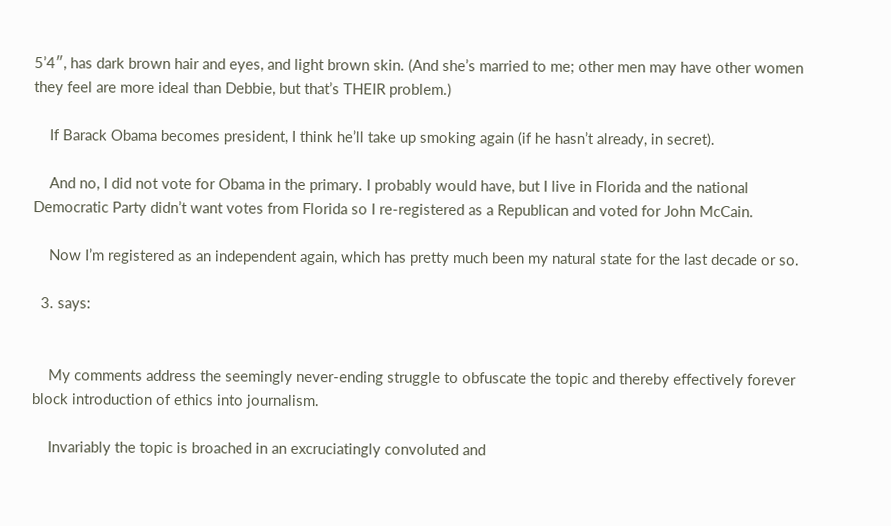5’4″, has dark brown hair and eyes, and light brown skin. (And she’s married to me; other men may have other women they feel are more ideal than Debbie, but that’s THEIR problem.)

    If Barack Obama becomes president, I think he’ll take up smoking again (if he hasn’t already, in secret).

    And no, I did not vote for Obama in the primary. I probably would have, but I live in Florida and the national Democratic Party didn’t want votes from Florida so I re-registered as a Republican and voted for John McCain.

    Now I’m registered as an independent again, which has pretty much been my natural state for the last decade or so.

  3. says:


    My comments address the seemingly never-ending struggle to obfuscate the topic and thereby effectively forever block introduction of ethics into journalism.

    Invariably the topic is broached in an excruciatingly convoluted and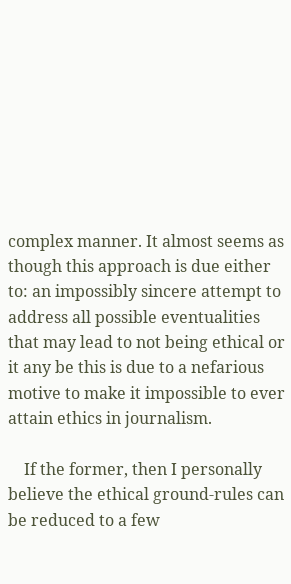complex manner. It almost seems as though this approach is due either to: an impossibly sincere attempt to address all possible eventualities that may lead to not being ethical or it any be this is due to a nefarious motive to make it impossible to ever attain ethics in journalism.

    If the former, then I personally believe the ethical ground-rules can be reduced to a few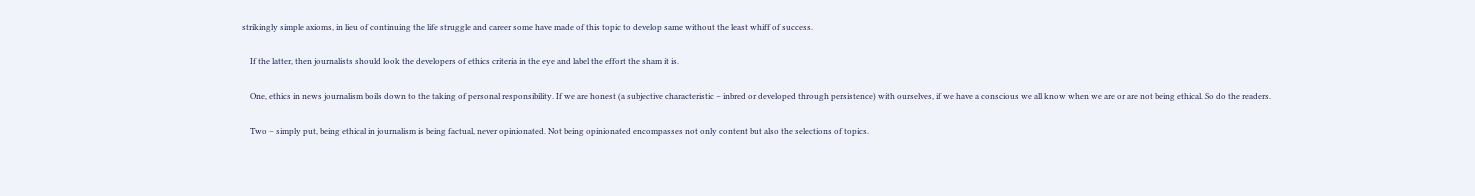strikingly simple axioms, in lieu of continuing the life struggle and career some have made of this topic to develop same without the least whiff of success.

    If the latter, then journalists should look the developers of ethics criteria in the eye and label the effort the sham it is.

    One, ethics in news journalism boils down to the taking of personal responsibility. If we are honest (a subjective characteristic – inbred or developed through persistence) with ourselves, if we have a conscious we all know when we are or are not being ethical. So do the readers.

    Two – simply put, being ethical in journalism is being factual, never opinionated. Not being opinionated encompasses not only content but also the selections of topics.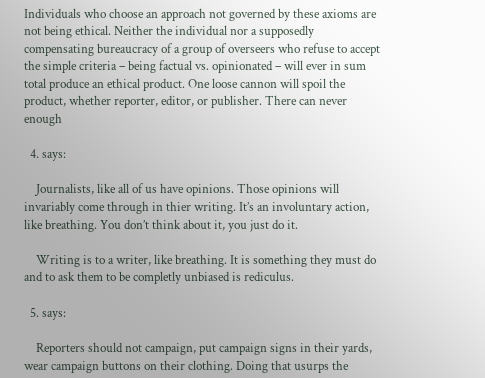Individuals who choose an approach not governed by these axioms are not being ethical. Neither the individual nor a supposedly compensating bureaucracy of a group of overseers who refuse to accept the simple criteria – being factual vs. opinionated – will ever in sum total produce an ethical product. One loose cannon will spoil the product, whether reporter, editor, or publisher. There can never enough

  4. says:

    Journalists, like all of us have opinions. Those opinions will invariably come through in thier writing. It’s an involuntary action, like breathing. You don’t think about it, you just do it.

    Writing is to a writer, like breathing. It is something they must do and to ask them to be completly unbiased is rediculus.

  5. says:

    Reporters should not campaign, put campaign signs in their yards, wear campaign buttons on their clothing. Doing that usurps the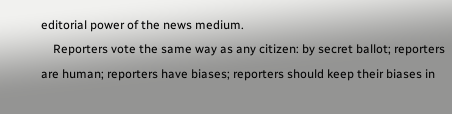editorial power of the news medium.
    Reporters vote the same way as any citizen: by secret ballot; reporters are human; reporters have biases; reporters should keep their biases in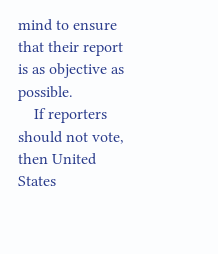mind to ensure that their report is as objective as possible.
    If reporters should not vote, then United States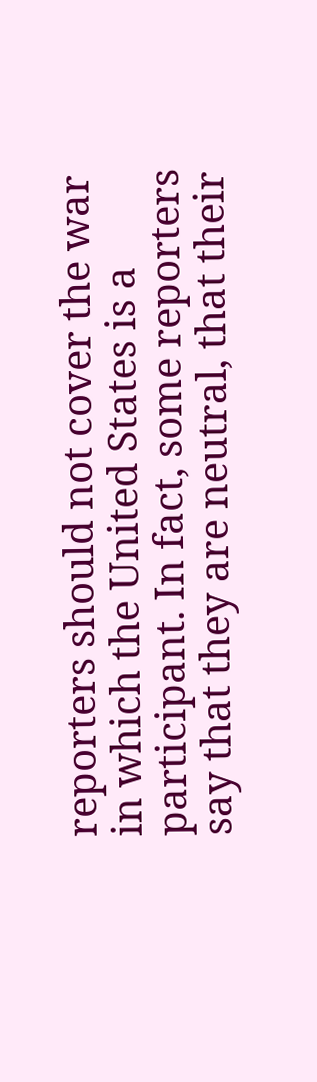reporters should not cover the war in which the United States is a participant. In fact, some reporters say that they are neutral, that their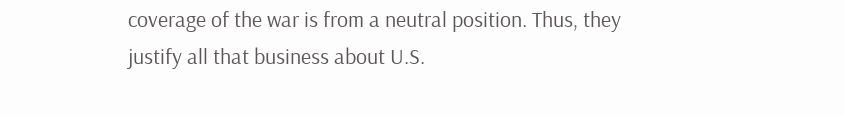coverage of the war is from a neutral position. Thus, they justify all that business about U.S.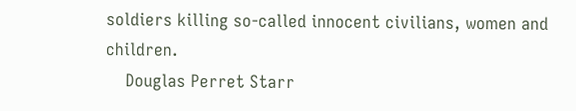soldiers killing so-called innocent civilians, women and children.
    Douglas Perret Starr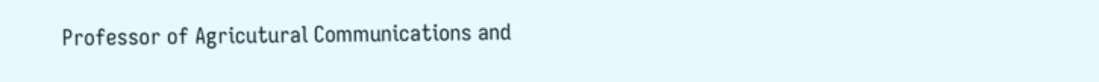Professor of Agricutural Communications and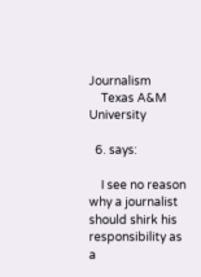Journalism
    Texas A&M University

  6. says:

    I see no reason why a journalist should shirk his responsibility as a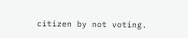citizen by not voting.